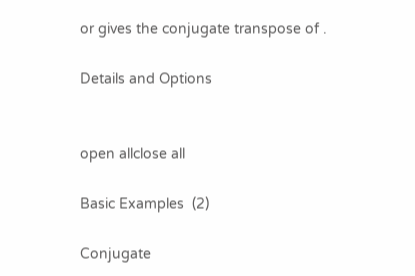or gives the conjugate transpose of .

Details and Options


open allclose all

Basic Examples  (2)

Conjugate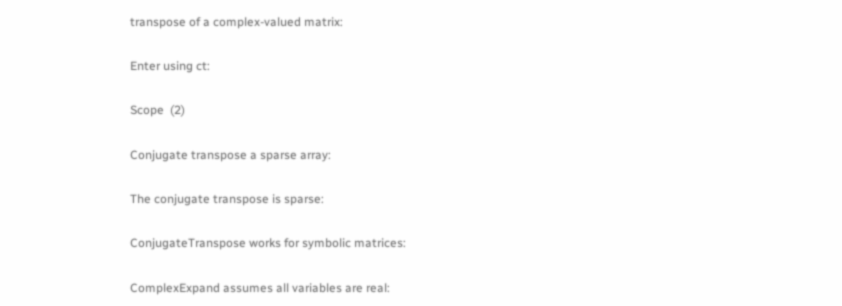transpose of a complex-valued matrix:

Enter using ct:

Scope  (2)

Conjugate transpose a sparse array:

The conjugate transpose is sparse:

ConjugateTranspose works for symbolic matrices:

ComplexExpand assumes all variables are real: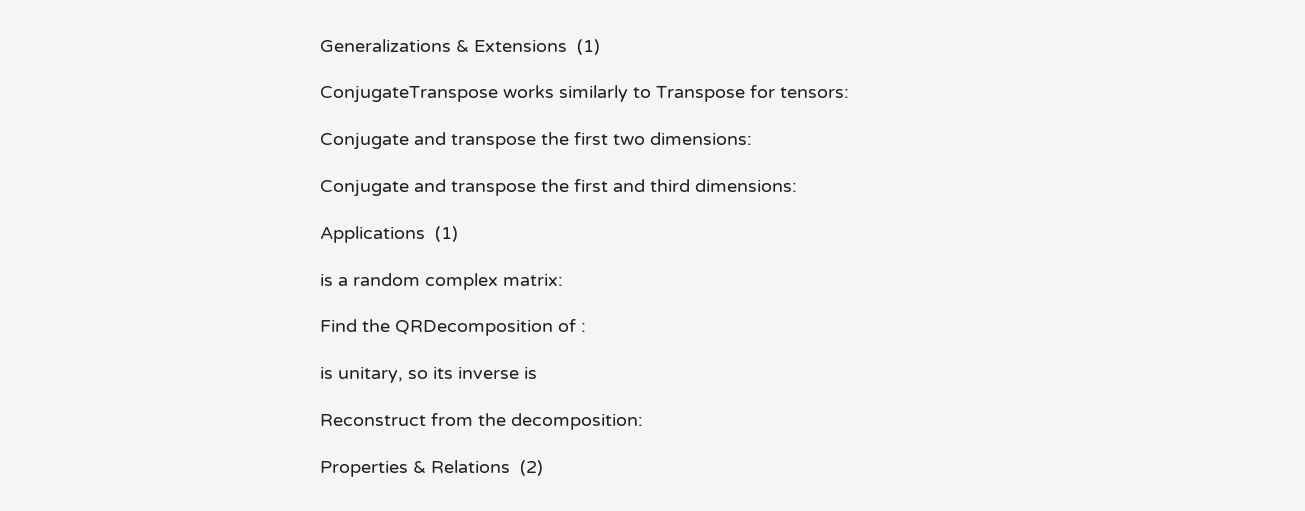Generalizations & Extensions  (1)

ConjugateTranspose works similarly to Transpose for tensors:

Conjugate and transpose the first two dimensions:

Conjugate and transpose the first and third dimensions:

Applications  (1)

is a random complex matrix:

Find the QRDecomposition of :

is unitary, so its inverse is

Reconstruct from the decomposition:

Properties & Relations  (2)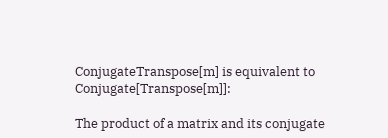ConjugateTranspose[m] is equivalent to Conjugate[Transpose[m]]:

The product of a matrix and its conjugate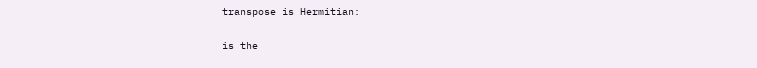transpose is Hermitian:

is the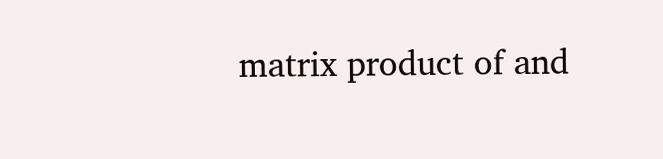matrix product of and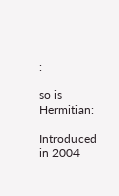:

so is Hermitian:

Introduced in 2004